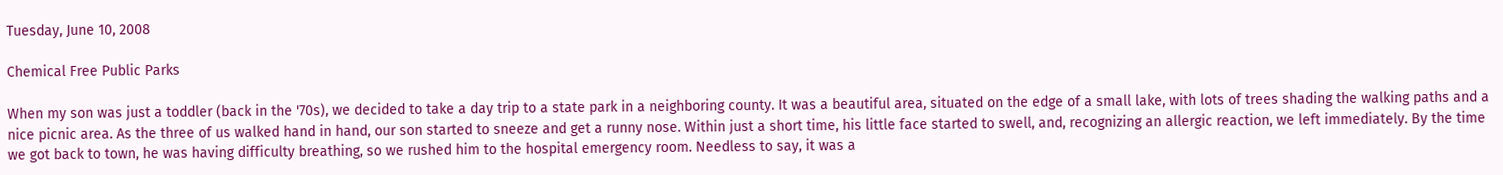Tuesday, June 10, 2008

Chemical Free Public Parks

When my son was just a toddler (back in the '70s), we decided to take a day trip to a state park in a neighboring county. It was a beautiful area, situated on the edge of a small lake, with lots of trees shading the walking paths and a nice picnic area. As the three of us walked hand in hand, our son started to sneeze and get a runny nose. Within just a short time, his little face started to swell, and, recognizing an allergic reaction, we left immediately. By the time we got back to town, he was having difficulty breathing, so we rushed him to the hospital emergency room. Needless to say, it was a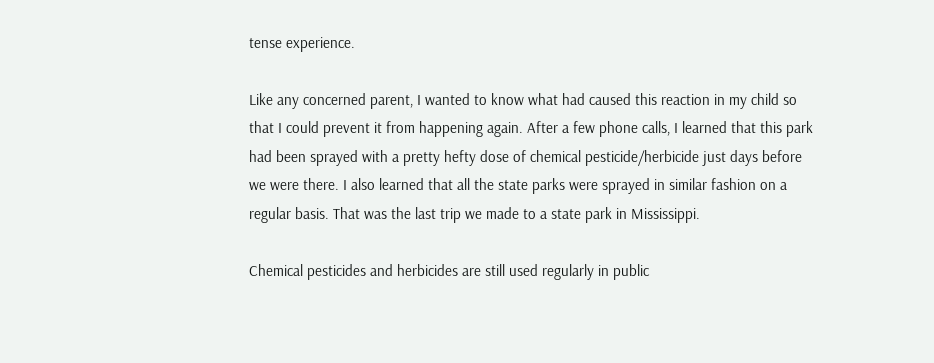tense experience.

Like any concerned parent, I wanted to know what had caused this reaction in my child so that I could prevent it from happening again. After a few phone calls, I learned that this park had been sprayed with a pretty hefty dose of chemical pesticide/herbicide just days before we were there. I also learned that all the state parks were sprayed in similar fashion on a regular basis. That was the last trip we made to a state park in Mississippi.

Chemical pesticides and herbicides are still used regularly in public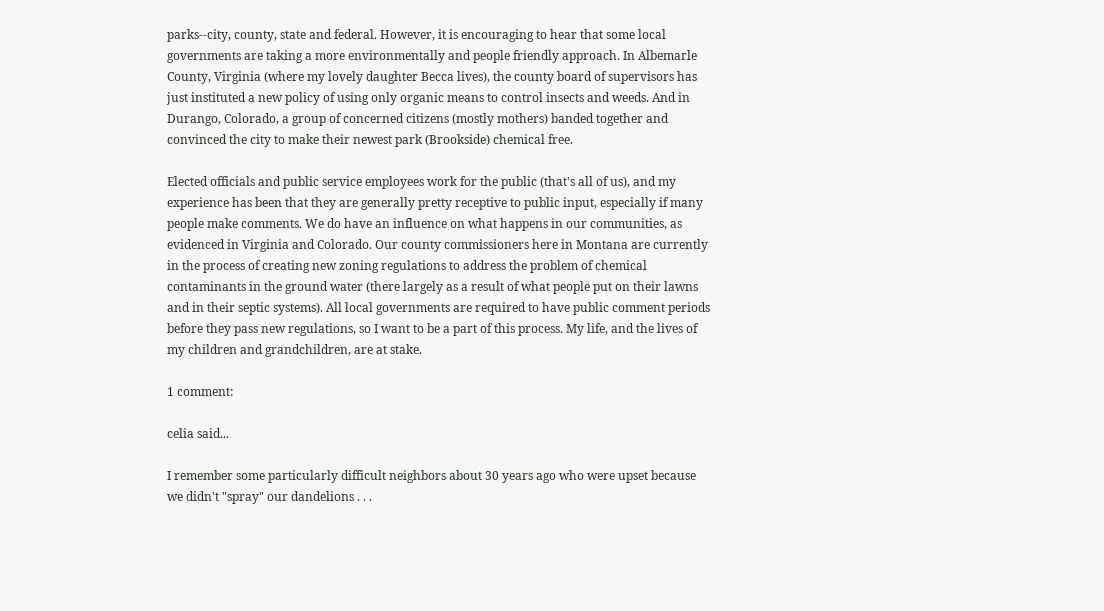parks--city, county, state and federal. However, it is encouraging to hear that some local governments are taking a more environmentally and people friendly approach. In Albemarle County, Virginia (where my lovely daughter Becca lives), the county board of supervisors has just instituted a new policy of using only organic means to control insects and weeds. And in Durango, Colorado, a group of concerned citizens (mostly mothers) banded together and convinced the city to make their newest park (Brookside) chemical free.

Elected officials and public service employees work for the public (that's all of us), and my experience has been that they are generally pretty receptive to public input, especially if many people make comments. We do have an influence on what happens in our communities, as evidenced in Virginia and Colorado. Our county commissioners here in Montana are currently in the process of creating new zoning regulations to address the problem of chemical contaminants in the ground water (there largely as a result of what people put on their lawns and in their septic systems). All local governments are required to have public comment periods before they pass new regulations, so I want to be a part of this process. My life, and the lives of my children and grandchildren, are at stake.

1 comment:

celia said...

I remember some particularly difficult neighbors about 30 years ago who were upset because we didn't "spray" our dandelions . . .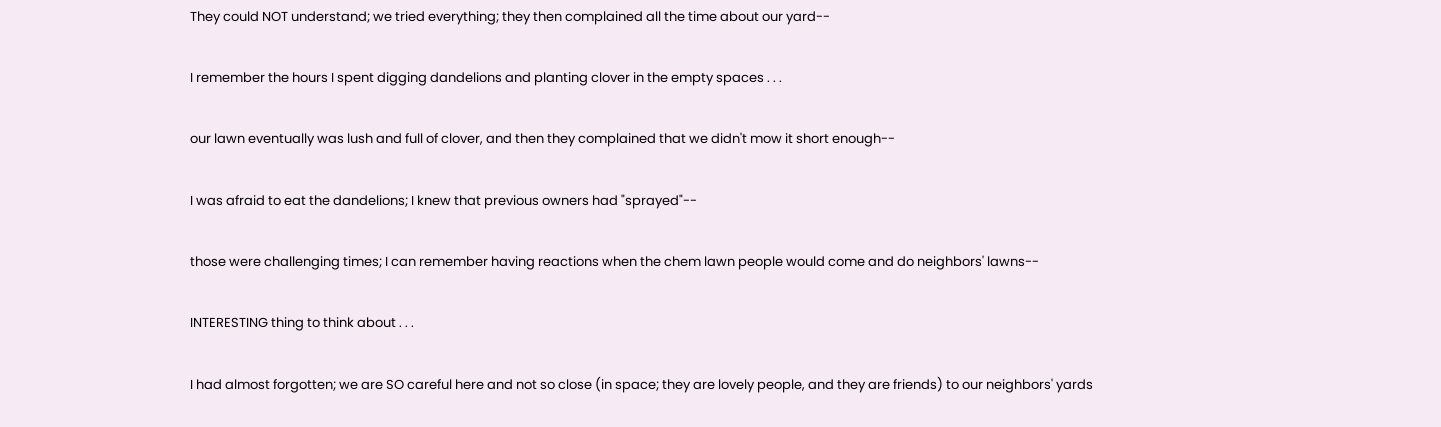They could NOT understand; we tried everything; they then complained all the time about our yard--

I remember the hours I spent digging dandelions and planting clover in the empty spaces . . .

our lawn eventually was lush and full of clover, and then they complained that we didn't mow it short enough--

I was afraid to eat the dandelions; I knew that previous owners had "sprayed"--

those were challenging times; I can remember having reactions when the chem lawn people would come and do neighbors' lawns--

INTERESTING thing to think about . . .

I had almost forgotten; we are SO careful here and not so close (in space; they are lovely people, and they are friends) to our neighbors' yards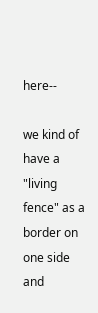here--

we kind of have a "living fence" as a border on one side and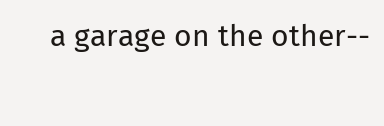a garage on the other--